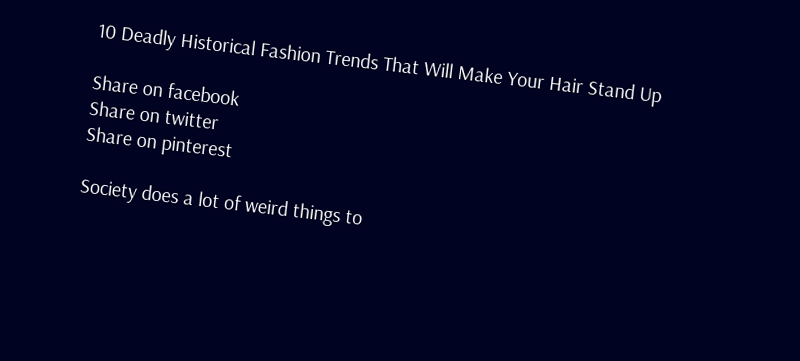10 Deadly Historical Fashion Trends That Will Make Your Hair Stand Up

Share on facebook
Share on twitter
Share on pinterest

Society does a lot of weird things to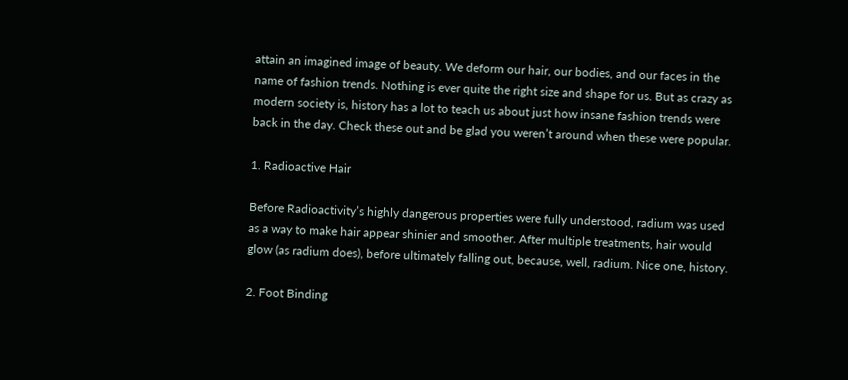attain an imagined image of beauty. We deform our hair, our bodies, and our faces in the name of fashion trends. Nothing is ever quite the right size and shape for us. But as crazy as modern society is, history has a lot to teach us about just how insane fashion trends were back in the day. Check these out and be glad you weren’t around when these were popular.

1. Radioactive Hair

Before Radioactivity’s highly dangerous properties were fully understood, radium was used as a way to make hair appear shinier and smoother. After multiple treatments, hair would glow (as radium does), before ultimately falling out, because, well, radium. Nice one, history.

2. Foot Binding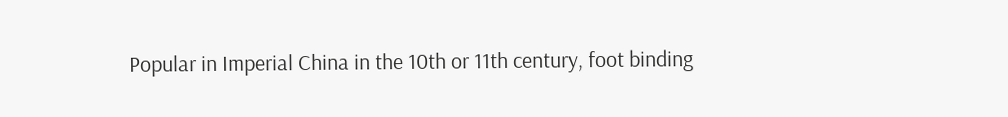Popular in Imperial China in the 10th or 11th century, foot binding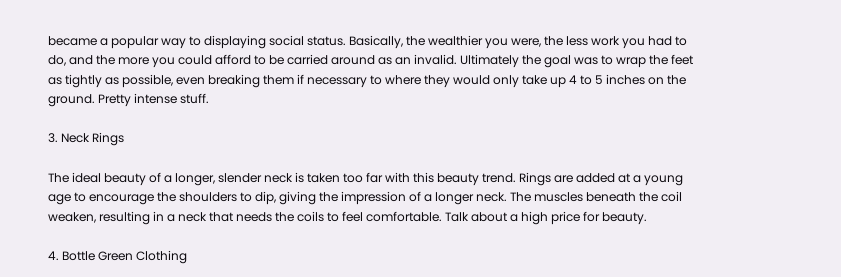became a popular way to displaying social status. Basically, the wealthier you were, the less work you had to do, and the more you could afford to be carried around as an invalid. Ultimately the goal was to wrap the feet as tightly as possible, even breaking them if necessary to where they would only take up 4 to 5 inches on the ground. Pretty intense stuff.

3. Neck Rings

The ideal beauty of a longer, slender neck is taken too far with this beauty trend. Rings are added at a young age to encourage the shoulders to dip, giving the impression of a longer neck. The muscles beneath the coil weaken, resulting in a neck that needs the coils to feel comfortable. Talk about a high price for beauty.

4. Bottle Green Clothing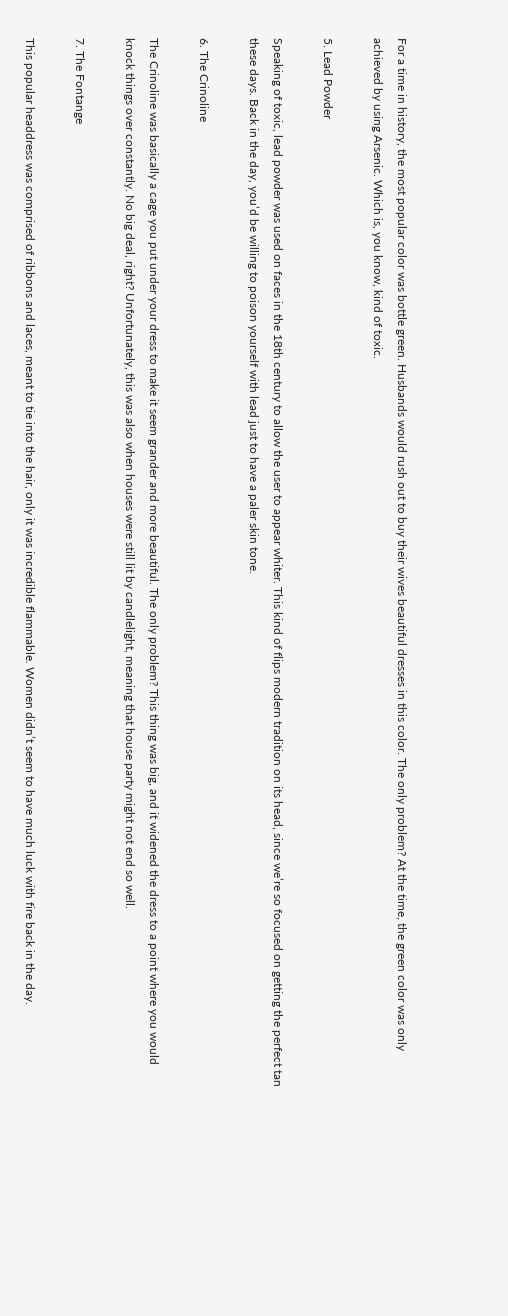For a time in history, the most popular color was bottle green. Husbands would rush out to buy their wives beautiful dresses in this color. The only problem? At the time, the green color was only achieved by using Arsenic. Which is, you know, kind of toxic.

5. Lead Powder

Speaking of toxic, lead powder was used on faces in the 18th century to allow the user to appear whiter. This kind of flips modern tradition on its head, since we’re so focused on getting the perfect tan these days. Back in the day, you’d be willing to poison yourself with lead just to have a paler skin tone.

6. The Crinoline

The Crinoline was basically a cage you put under your dress to make it seem grander and more beautiful. The only problem? This thing was big, and it widened the dress to a point where you would knock things over constantly. No big deal, right? Unfortunately, this was also when houses were still lit by candlelight, meaning that house party might not end so well.

7. The Fontange

This popular headdress was comprised of ribbons and laces, meant to tie into the hair, only it was incredible flammable. Women didn’t seem to have much luck with fire back in the day.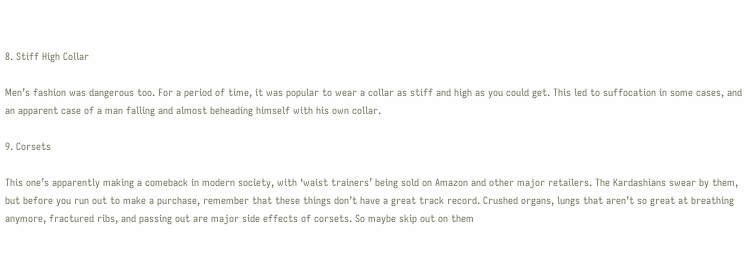8. Stiff High Collar

Men’s fashion was dangerous too. For a period of time, it was popular to wear a collar as stiff and high as you could get. This led to suffocation in some cases, and an apparent case of a man falling and almost beheading himself with his own collar.

9. Corsets

This one’s apparently making a comeback in modern society, with ‘waist trainers’ being sold on Amazon and other major retailers. The Kardashians swear by them, but before you run out to make a purchase, remember that these things don’t have a great track record. Crushed organs, lungs that aren’t so great at breathing anymore, fractured ribs, and passing out are major side effects of corsets. So maybe skip out on them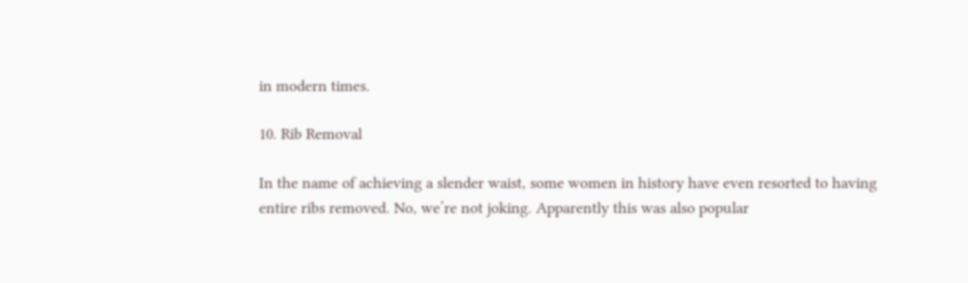in modern times.

10. Rib Removal

In the name of achieving a slender waist, some women in history have even resorted to having entire ribs removed. No, we’re not joking. Apparently this was also popular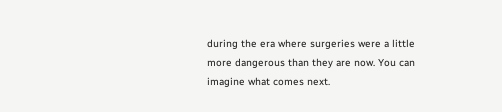during the era where surgeries were a little more dangerous than they are now. You can imagine what comes next.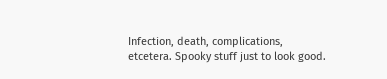Infection, death, complications, etcetera. Spooky stuff just to look good.